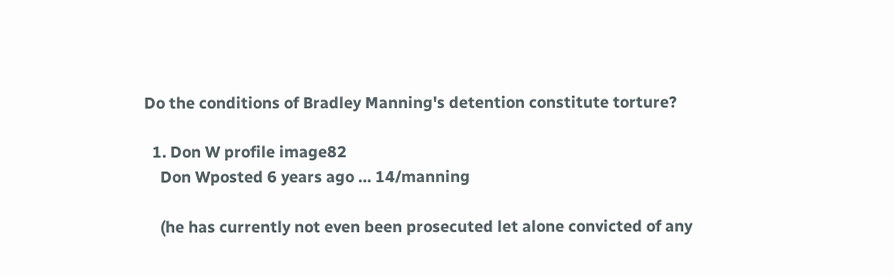Do the conditions of Bradley Manning's detention constitute torture?

  1. Don W profile image82
    Don Wposted 6 years ago … 14/manning

    (he has currently not even been prosecuted let alone convicted of any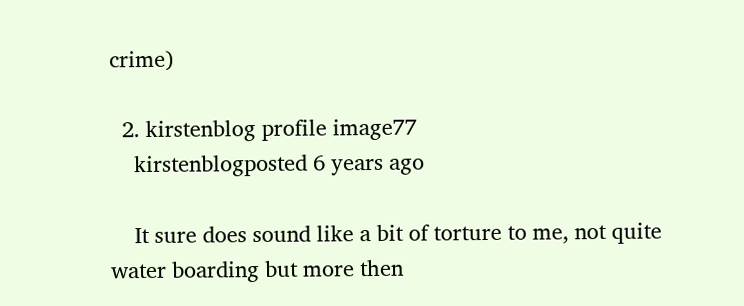crime)

  2. kirstenblog profile image77
    kirstenblogposted 6 years ago

    It sure does sound like a bit of torture to me, not quite water boarding but more then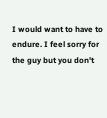I would want to have to endure. I feel sorry for the guy but you don't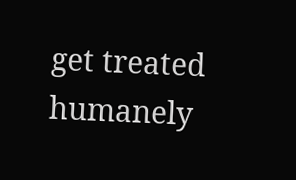get treated humanely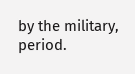by the military, period.